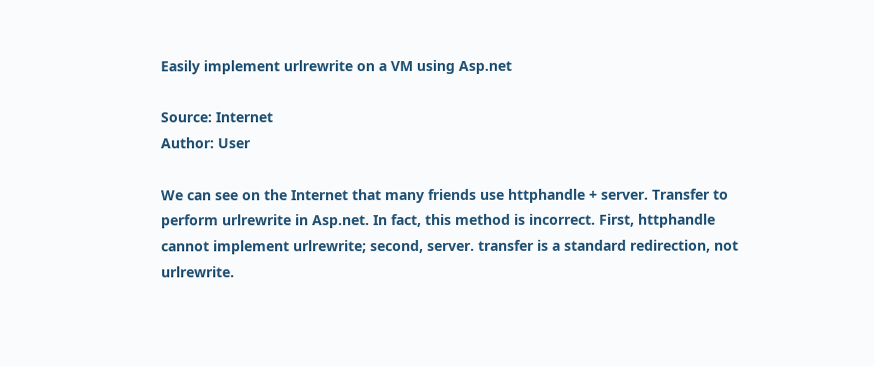Easily implement urlrewrite on a VM using Asp.net

Source: Internet
Author: User

We can see on the Internet that many friends use httphandle + server. Transfer to perform urlrewrite in Asp.net. In fact, this method is incorrect. First, httphandle cannot implement urlrewrite; second, server. transfer is a standard redirection, not urlrewrite.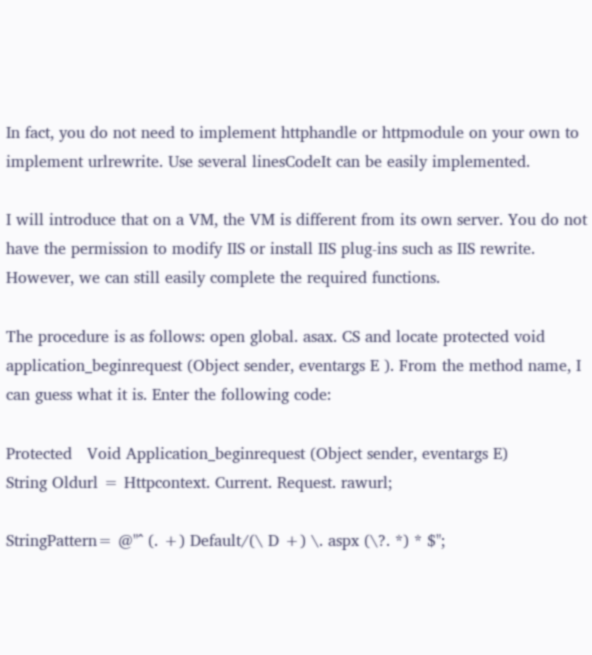In fact, you do not need to implement httphandle or httpmodule on your own to implement urlrewrite. Use several linesCodeIt can be easily implemented.

I will introduce that on a VM, the VM is different from its own server. You do not have the permission to modify IIS or install IIS plug-ins such as IIS rewrite. However, we can still easily complete the required functions.

The procedure is as follows: open global. asax. CS and locate protected void application_beginrequest (Object sender, eventargs E ). From the method name, I can guess what it is. Enter the following code:

Protected   Void Application_beginrequest (Object sender, eventargs E)
String Oldurl = Httpcontext. Current. Request. rawurl;

StringPattern= @"^ (. +) Default/(\ D +) \. aspx (\?. *) * $";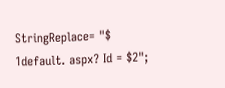StringReplace= "$ 1default. aspx? Id = $2";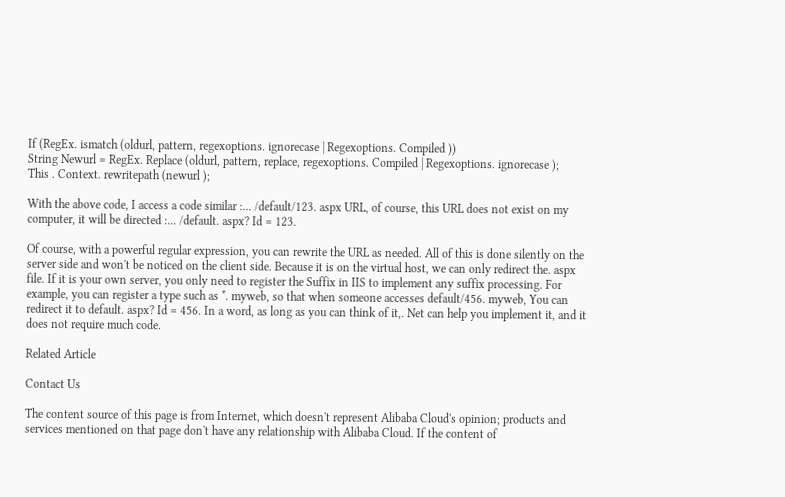If (RegEx. ismatch (oldurl, pattern, regexoptions. ignorecase | Regexoptions. Compiled ))
String Newurl = RegEx. Replace (oldurl, pattern, replace, regexoptions. Compiled | Regexoptions. ignorecase );
This . Context. rewritepath (newurl );

With the above code, I access a code similar :... /default/123. aspx URL, of course, this URL does not exist on my computer, it will be directed :... /default. aspx? Id = 123.

Of course, with a powerful regular expression, you can rewrite the URL as needed. All of this is done silently on the server side and won't be noticed on the client side. Because it is on the virtual host, we can only redirect the. aspx file. If it is your own server, you only need to register the Suffix in IIS to implement any suffix processing. For example, you can register a type such as *. myweb, so that when someone accesses default/456. myweb, You can redirect it to default. aspx? Id = 456. In a word, as long as you can think of it,. Net can help you implement it, and it does not require much code.

Related Article

Contact Us

The content source of this page is from Internet, which doesn't represent Alibaba Cloud's opinion; products and services mentioned on that page don't have any relationship with Alibaba Cloud. If the content of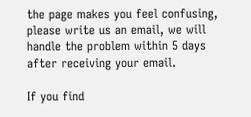the page makes you feel confusing, please write us an email, we will handle the problem within 5 days after receiving your email.

If you find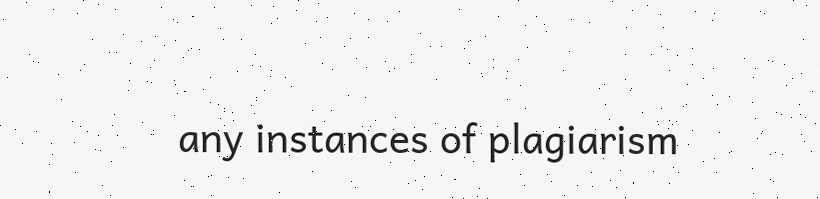any instances of plagiarism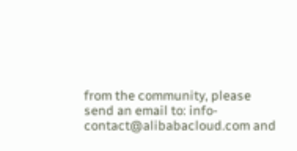from the community, please send an email to: info-contact@alibabacloud.com and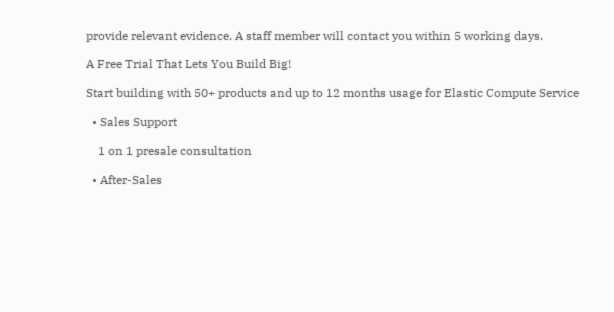provide relevant evidence. A staff member will contact you within 5 working days.

A Free Trial That Lets You Build Big!

Start building with 50+ products and up to 12 months usage for Elastic Compute Service

  • Sales Support

    1 on 1 presale consultation

  • After-Sales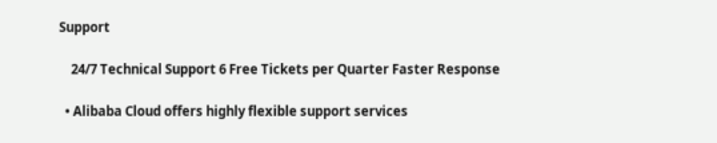Support

    24/7 Technical Support 6 Free Tickets per Quarter Faster Response

  • Alibaba Cloud offers highly flexible support services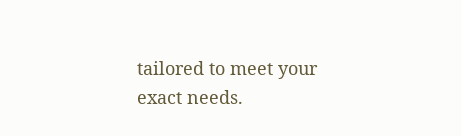tailored to meet your exact needs.